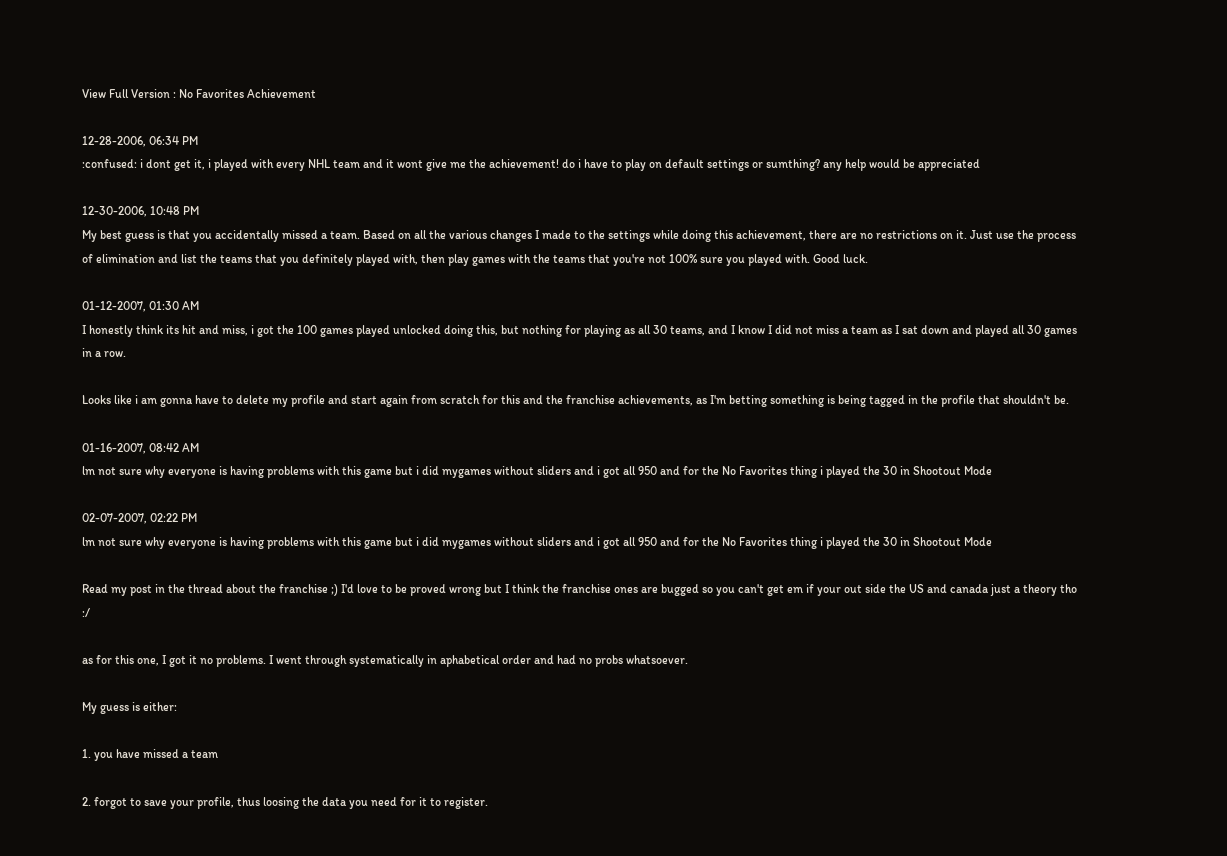View Full Version : No Favorites Achievement

12-28-2006, 06:34 PM
:confused: i dont get it, i played with every NHL team and it wont give me the achievement! do i have to play on default settings or sumthing? any help would be appreciated

12-30-2006, 10:48 PM
My best guess is that you accidentally missed a team. Based on all the various changes I made to the settings while doing this achievement, there are no restrictions on it. Just use the process of elimination and list the teams that you definitely played with, then play games with the teams that you're not 100% sure you played with. Good luck.

01-12-2007, 01:30 AM
I honestly think its hit and miss, i got the 100 games played unlocked doing this, but nothing for playing as all 30 teams, and I know I did not miss a team as I sat down and played all 30 games in a row.

Looks like i am gonna have to delete my profile and start again from scratch for this and the franchise achievements, as I'm betting something is being tagged in the profile that shouldn't be.

01-16-2007, 08:42 AM
lm not sure why everyone is having problems with this game but i did mygames without sliders and i got all 950 and for the No Favorites thing i played the 30 in Shootout Mode

02-07-2007, 02:22 PM
lm not sure why everyone is having problems with this game but i did mygames without sliders and i got all 950 and for the No Favorites thing i played the 30 in Shootout Mode

Read my post in the thread about the franchise ;) I'd love to be proved wrong but I think the franchise ones are bugged so you can't get em if your out side the US and canada just a theory tho :/

as for this one, I got it no problems. I went through systematically in aphabetical order and had no probs whatsoever.

My guess is either:

1. you have missed a team

2. forgot to save your profile, thus loosing the data you need for it to register.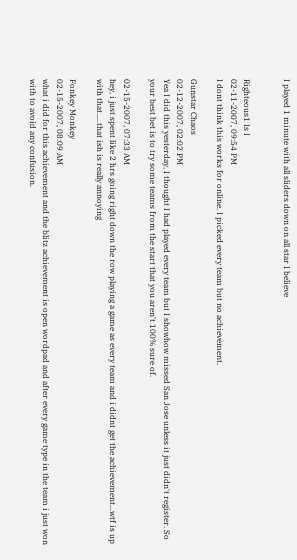I played 1 minute with all sliders down on all star I believe


Righteous1 Is I
02-11-2007, 09:54 PM
I dont think this works for online. I picked every team but no achievement.

Gunstar Chaos
02-12-2007, 02:02 PM
Yea I did this yesterday, I thought I had played every team but I showhow missed San Jose unless it just didn't register. So your best bet is to try some teams from the start that you aren't 100% sure of.

02-15-2007, 07:33 AM
hey, i just spent like 2 hrs going right down the row playing a game as every team and i didnt get the achievement...wtf is up with that.....that ish is really annoying

Fonkey Monkey
02-15-2007, 08:09 AM
what i did for this achievement and the blitz achievement is open wordpad and after every game type in the team i just won with to avoid any confusion.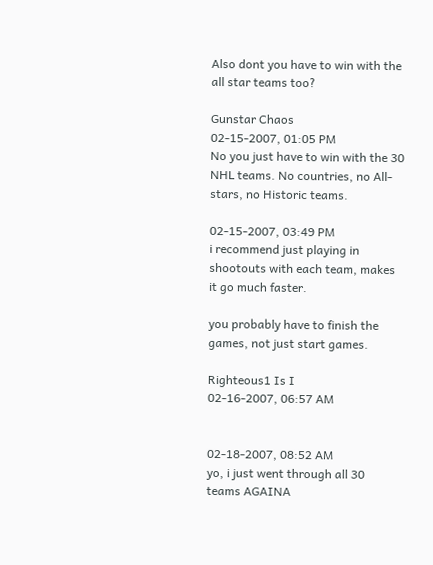Also dont you have to win with the all star teams too?

Gunstar Chaos
02-15-2007, 01:05 PM
No you just have to win with the 30 NHL teams. No countries, no All-stars, no Historic teams.

02-15-2007, 03:49 PM
i recommend just playing in shootouts with each team, makes it go much faster.

you probably have to finish the games, not just start games.

Righteous1 Is I
02-16-2007, 06:57 AM


02-18-2007, 08:52 AM
yo, i just went through all 30 teams AGAINA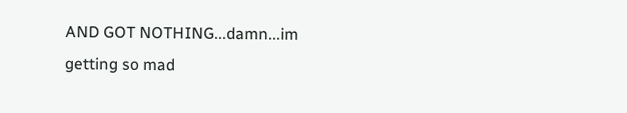AND GOT NOTHING...damn...im getting so mad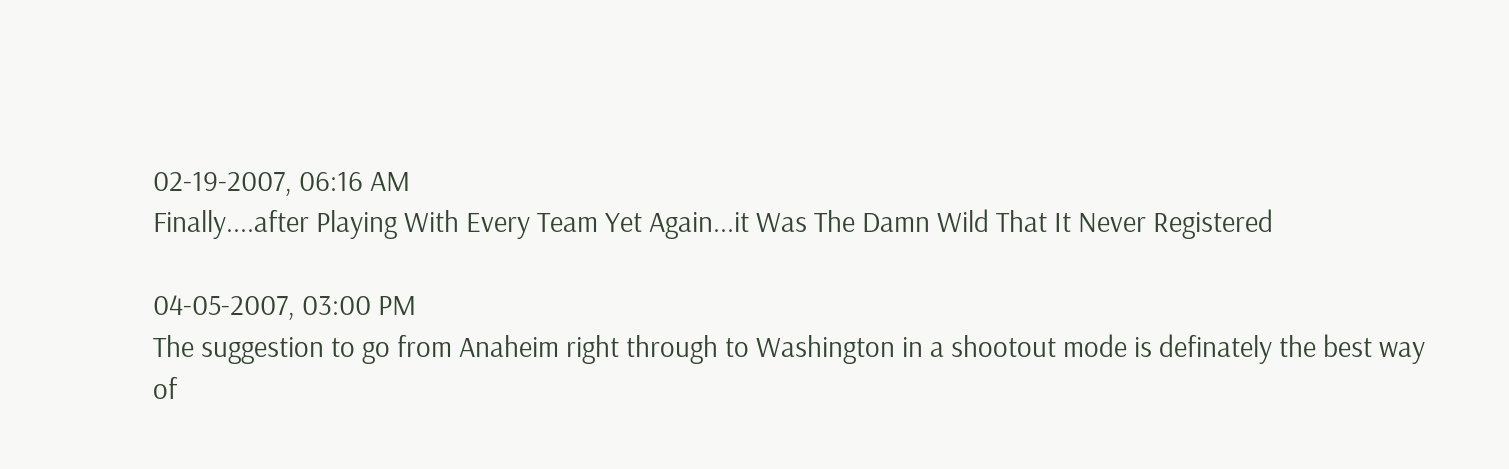02-19-2007, 06:16 AM
Finally....after Playing With Every Team Yet Again...it Was The Damn Wild That It Never Registered

04-05-2007, 03:00 PM
The suggestion to go from Anaheim right through to Washington in a shootout mode is definately the best way of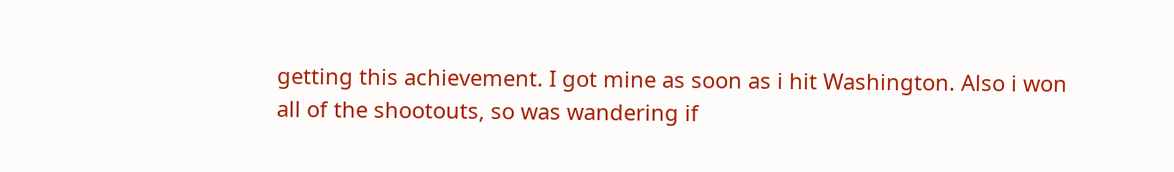getting this achievement. I got mine as soon as i hit Washington. Also i won all of the shootouts, so was wandering if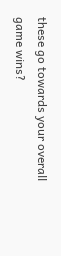these go towards your overall game wins?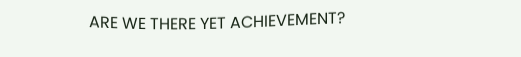ARE WE THERE YET ACHIEVEMENT?